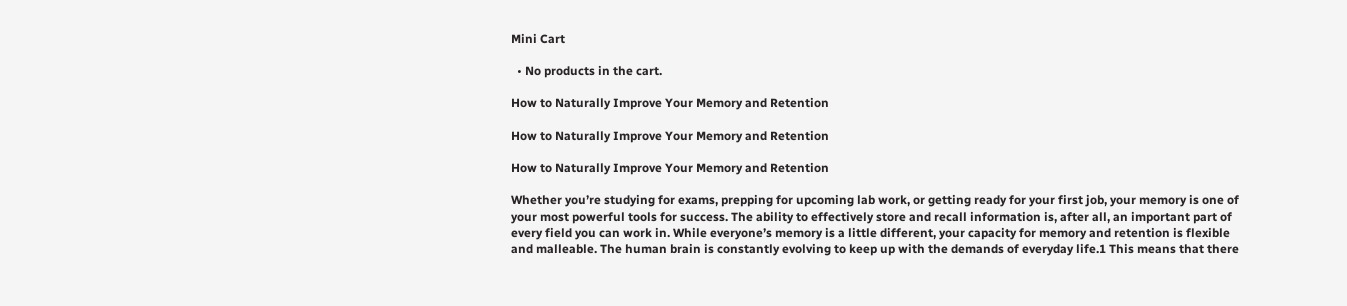Mini Cart

  • No products in the cart.

How to Naturally Improve Your Memory and Retention

How to Naturally Improve Your Memory and Retention

How to Naturally Improve Your Memory and Retention

Whether you’re studying for exams, prepping for upcoming lab work, or getting ready for your first job, your memory is one of your most powerful tools for success. The ability to effectively store and recall information is, after all, an important part of every field you can work in. While everyone’s memory is a little different, your capacity for memory and retention is flexible and malleable. The human brain is constantly evolving to keep up with the demands of everyday life.1 This means that there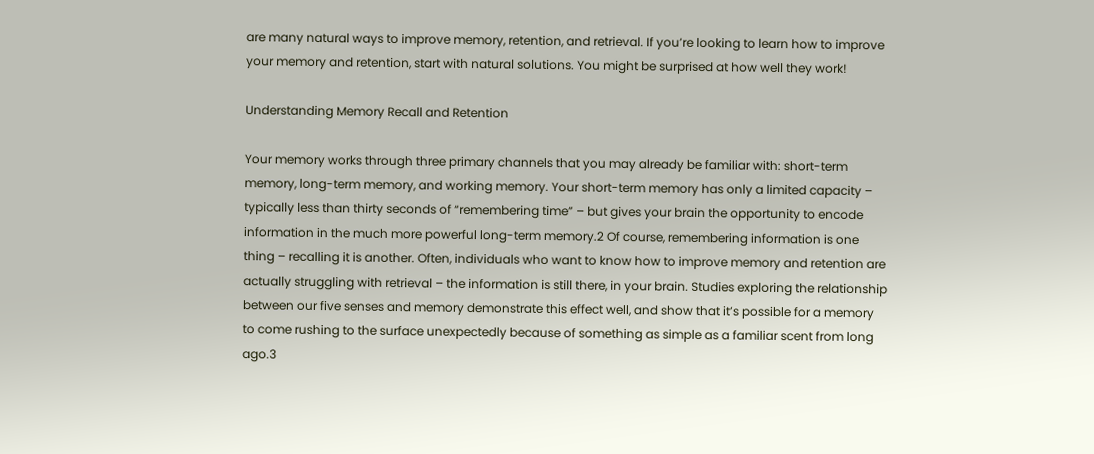are many natural ways to improve memory, retention, and retrieval. If you’re looking to learn how to improve your memory and retention, start with natural solutions. You might be surprised at how well they work!

Understanding Memory Recall and Retention

Your memory works through three primary channels that you may already be familiar with: short-term memory, long-term memory, and working memory. Your short-term memory has only a limited capacity – typically less than thirty seconds of “remembering time” – but gives your brain the opportunity to encode information in the much more powerful long-term memory.2 Of course, remembering information is one thing – recalling it is another. Often, individuals who want to know how to improve memory and retention are actually struggling with retrieval – the information is still there, in your brain. Studies exploring the relationship between our five senses and memory demonstrate this effect well, and show that it’s possible for a memory to come rushing to the surface unexpectedly because of something as simple as a familiar scent from long ago.3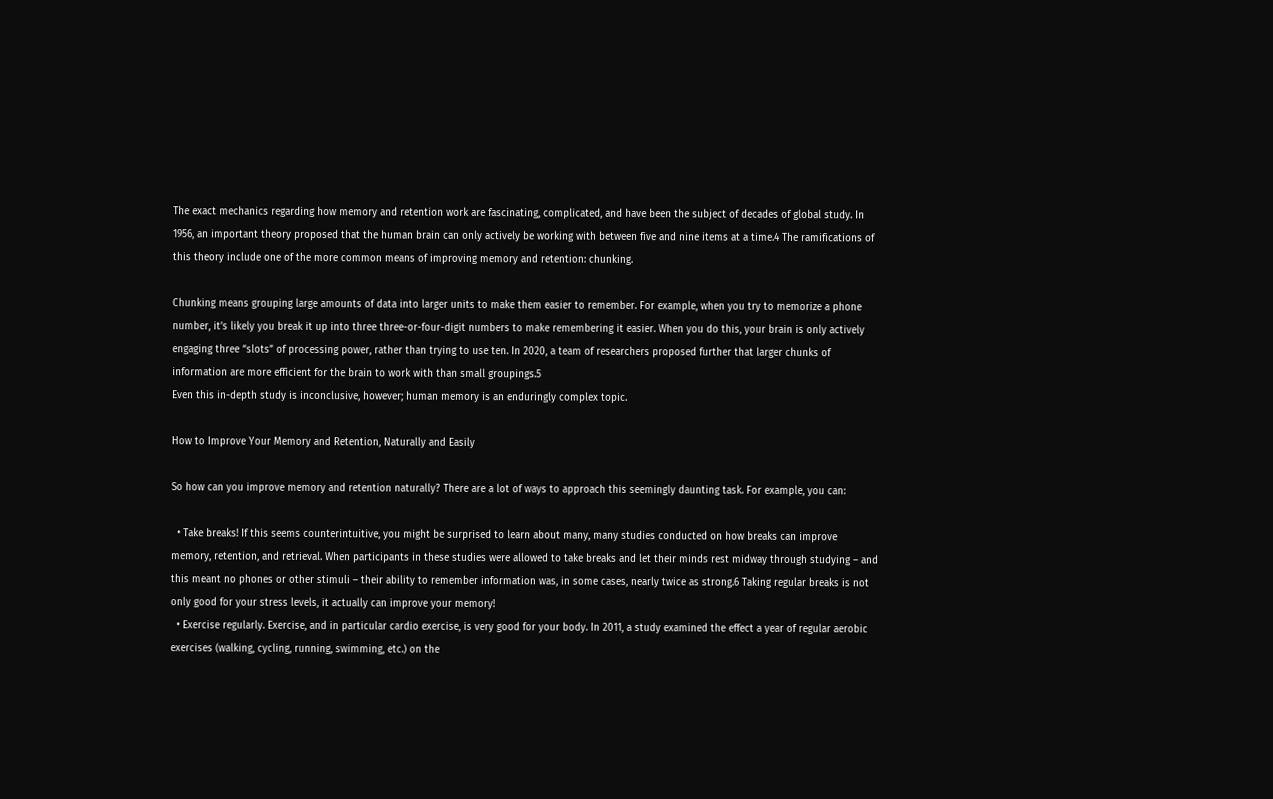The exact mechanics regarding how memory and retention work are fascinating, complicated, and have been the subject of decades of global study. In 1956, an important theory proposed that the human brain can only actively be working with between five and nine items at a time.4 The ramifications of this theory include one of the more common means of improving memory and retention: chunking.

Chunking means grouping large amounts of data into larger units to make them easier to remember. For example, when you try to memorize a phone number, it’s likely you break it up into three three-or-four-digit numbers to make remembering it easier. When you do this, your brain is only actively engaging three “slots” of processing power, rather than trying to use ten. In 2020, a team of researchers proposed further that larger chunks of information are more efficient for the brain to work with than small groupings.5
Even this in-depth study is inconclusive, however; human memory is an enduringly complex topic.

How to Improve Your Memory and Retention, Naturally and Easily

So how can you improve memory and retention naturally? There are a lot of ways to approach this seemingly daunting task. For example, you can:

  • Take breaks! If this seems counterintuitive, you might be surprised to learn about many, many studies conducted on how breaks can improve memory, retention, and retrieval. When participants in these studies were allowed to take breaks and let their minds rest midway through studying – and this meant no phones or other stimuli – their ability to remember information was, in some cases, nearly twice as strong.6 Taking regular breaks is not only good for your stress levels, it actually can improve your memory!
  • Exercise regularly. Exercise, and in particular cardio exercise, is very good for your body. In 2011, a study examined the effect a year of regular aerobic exercises (walking, cycling, running, swimming, etc.) on the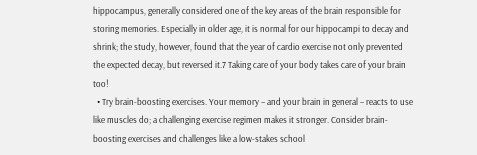hippocampus, generally considered one of the key areas of the brain responsible for storing memories. Especially in older age, it is normal for our hippocampi to decay and shrink; the study, however, found that the year of cardio exercise not only prevented the expected decay, but reversed it.7 Taking care of your body takes care of your brain too!
  • Try brain-boosting exercises. Your memory – and your brain in general – reacts to use like muscles do; a challenging exercise regimen makes it stronger. Consider brain-boosting exercises and challenges like a low-stakes school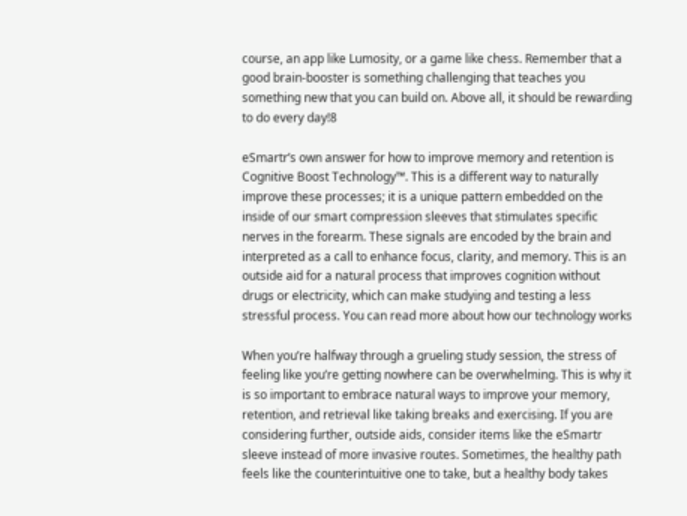course, an app like Lumosity, or a game like chess. Remember that a good brain-booster is something challenging that teaches you something new that you can build on. Above all, it should be rewarding to do every day!8

eSmartr’s own answer for how to improve memory and retention is Cognitive Boost Technology™. This is a different way to naturally improve these processes; it is a unique pattern embedded on the inside of our smart compression sleeves that stimulates specific nerves in the forearm. These signals are encoded by the brain and interpreted as a call to enhance focus, clarity, and memory. This is an outside aid for a natural process that improves cognition without drugs or electricity, which can make studying and testing a less stressful process. You can read more about how our technology works

When you’re halfway through a grueling study session, the stress of feeling like you’re getting nowhere can be overwhelming. This is why it is so important to embrace natural ways to improve your memory, retention, and retrieval like taking breaks and exercising. If you are considering further, outside aids, consider items like the eSmartr sleeve instead of more invasive routes. Sometimes, the healthy path feels like the counterintuitive one to take, but a healthy body takes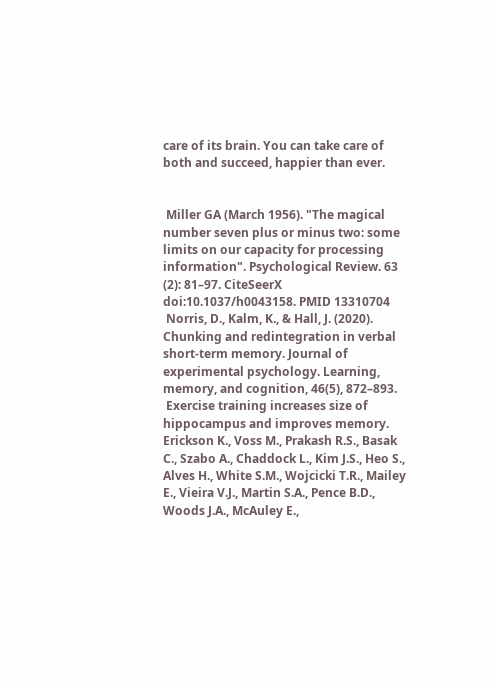care of its brain. You can take care of both and succeed, happier than ever.


 Miller GA (March 1956). "The magical number seven plus or minus two: some limits on our capacity for processing information". Psychological Review. 63 (2): 81–97. CiteSeerX doi:10.1037/h0043158. PMID 13310704
 Norris, D., Kalm, K., & Hall, J. (2020). Chunking and redintegration in verbal short-term memory. Journal of experimental psychology. Learning, memory, and cognition, 46(5), 872–893.
 Exercise training increases size of hippocampus and improves memory. Erickson K., Voss M., Prakash R.S., Basak C., Szabo A., Chaddock L., Kim J.S., Heo S., Alves H., White S.M., Wojcicki T.R., Mailey E., Vieira V.J., Martin S.A., Pence B.D., Woods J.A., McAuley E.,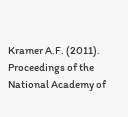Kramer A.F. (2011). Proceedings of the National Academy of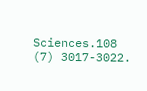Sciences.108 (7) 3017-3022.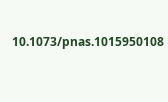10.1073/pnas.1015950108